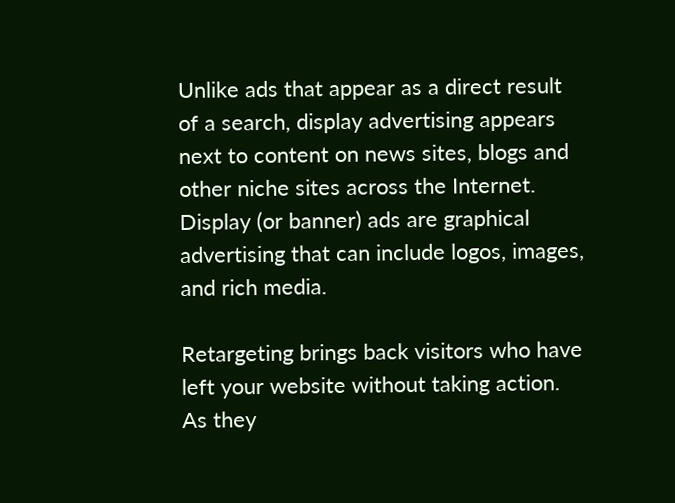Unlike ads that appear as a direct result of a search, display advertising appears next to content on news sites, blogs and other niche sites across the Internet. Display (or banner) ads are graphical advertising that can include logos, images, and rich media.

Retargeting brings back visitors who have left your website without taking action. As they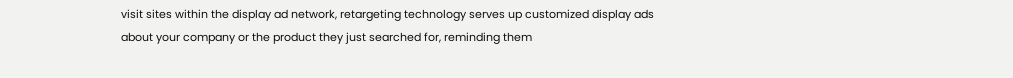visit sites within the display ad network, retargeting technology serves up customized display ads about your company or the product they just searched for, reminding them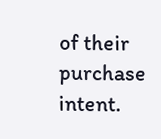of their purchase intent.